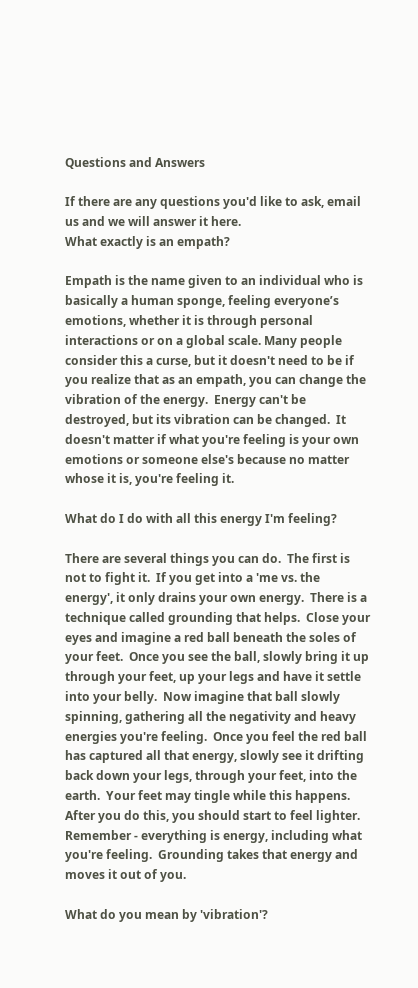Questions and Answers

If there are any questions you'd like to ask, email us and we will answer it here.
What exactly is an empath?

Empath is the name given to an individual who is basically a human sponge, feeling everyone’s emotions, whether it is through personal interactions or on a global scale. Many people consider this a curse, but it doesn't need to be if you realize that as an empath, you can change the vibration of the energy.  Energy can't be destroyed, but its vibration can be changed.  It doesn't matter if what you're feeling is your own emotions or someone else's because no matter whose it is, you're feeling it.

What do I do with all this energy I'm feeling?

There are several things you can do.  The first is not to fight it.  If you get into a 'me vs. the energy', it only drains your own energy.  There is a technique called grounding that helps.  Close your eyes and imagine a red ball beneath the soles of your feet.  Once you see the ball, slowly bring it up through your feet, up your legs and have it settle into your belly.  Now imagine that ball slowly spinning, gathering all the negativity and heavy energies you're feeling.  Once you feel the red ball has captured all that energy, slowly see it drifting back down your legs, through your feet, into the earth.  Your feet may tingle while this happens. After you do this, you should start to feel lighter.  Remember - everything is energy, including what you're feeling.  Grounding takes that energy and moves it out of you.

What do you mean by 'vibration'?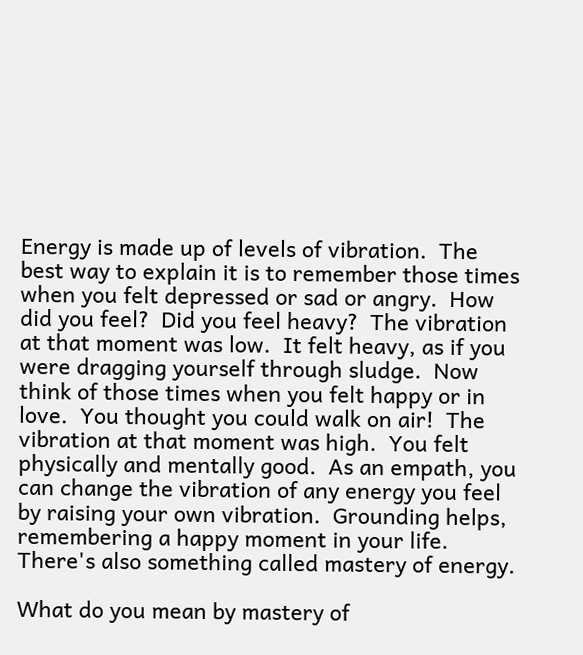Energy is made up of levels of vibration.  The best way to explain it is to remember those times when you felt depressed or sad or angry.  How did you feel?  Did you feel heavy?  The vibration at that moment was low.  It felt heavy, as if you were dragging yourself through sludge.  Now think of those times when you felt happy or in love.  You thought you could walk on air!  The vibration at that moment was high.  You felt physically and mentally good.  As an empath, you can change the vibration of any energy you feel by raising your own vibration.  Grounding helps, remembering a happy moment in your life.  There's also something called mastery of energy.

What do you mean by mastery of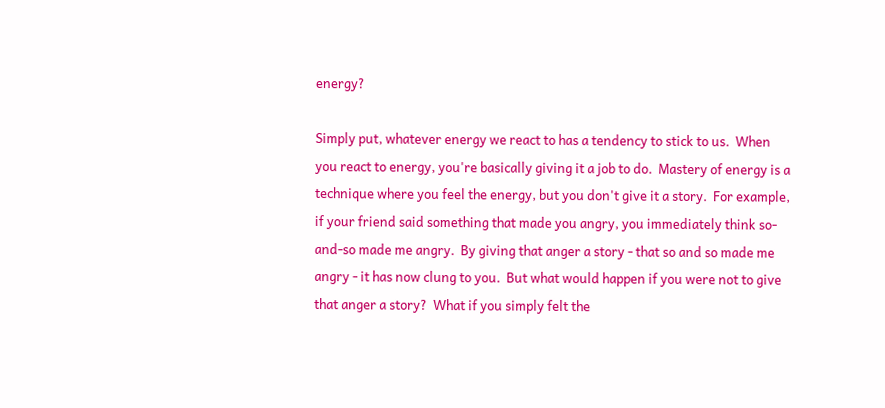energy?

Simply put, whatever energy we react to has a tendency to stick to us.  When you react to energy, you're basically giving it a job to do.  Mastery of energy is a technique where you feel the energy, but you don't give it a story.  For example, if your friend said something that made you angry, you immediately think so-and-so made me angry.  By giving that anger a story - that so and so made me angry - it has now clung to you.  But what would happen if you were not to give that anger a story?  What if you simply felt the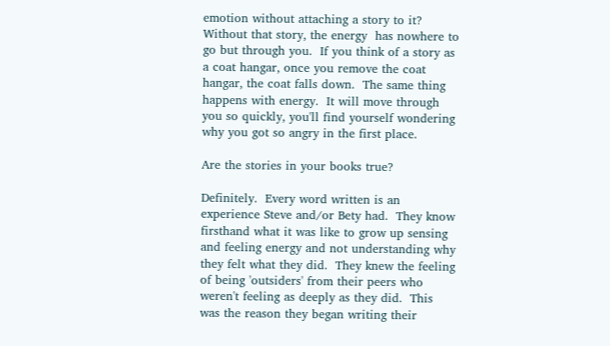emotion without attaching a story to it?  Without that story, the energy  has nowhere to go but through you.  If you think of a story as a coat hangar, once you remove the coat hangar, the coat falls down.  The same thing happens with energy.  It will move through you so quickly, you'll find yourself wondering why you got so angry in the first place.

Are the stories in your books true?

Definitely.  Every word written is an experience Steve and/or Bety had.  They know firsthand what it was like to grow up sensing and feeling energy and not understanding why they felt what they did.  They knew the feeling of being 'outsiders' from their peers who weren't feeling as deeply as they did.  This was the reason they began writing their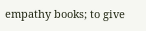empathy books; to give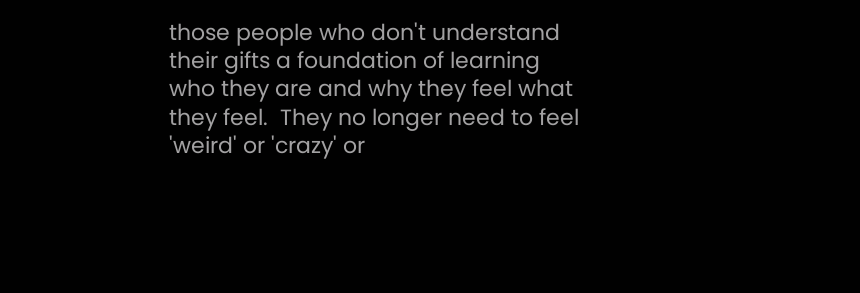those people who don't understand their gifts a foundation of learning who they are and why they feel what they feel.  They no longer need to feel 'weird' or 'crazy' or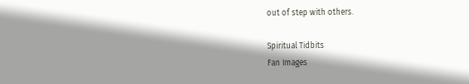out of step with others.

Spiritual Tidbits
Fan Images